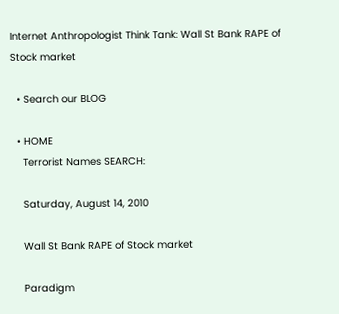Internet Anthropologist Think Tank: Wall St Bank RAPE of Stock market

  • Search our BLOG

  • HOME
    Terrorist Names SEARCH:

    Saturday, August 14, 2010

    Wall St Bank RAPE of Stock market

    Paradigm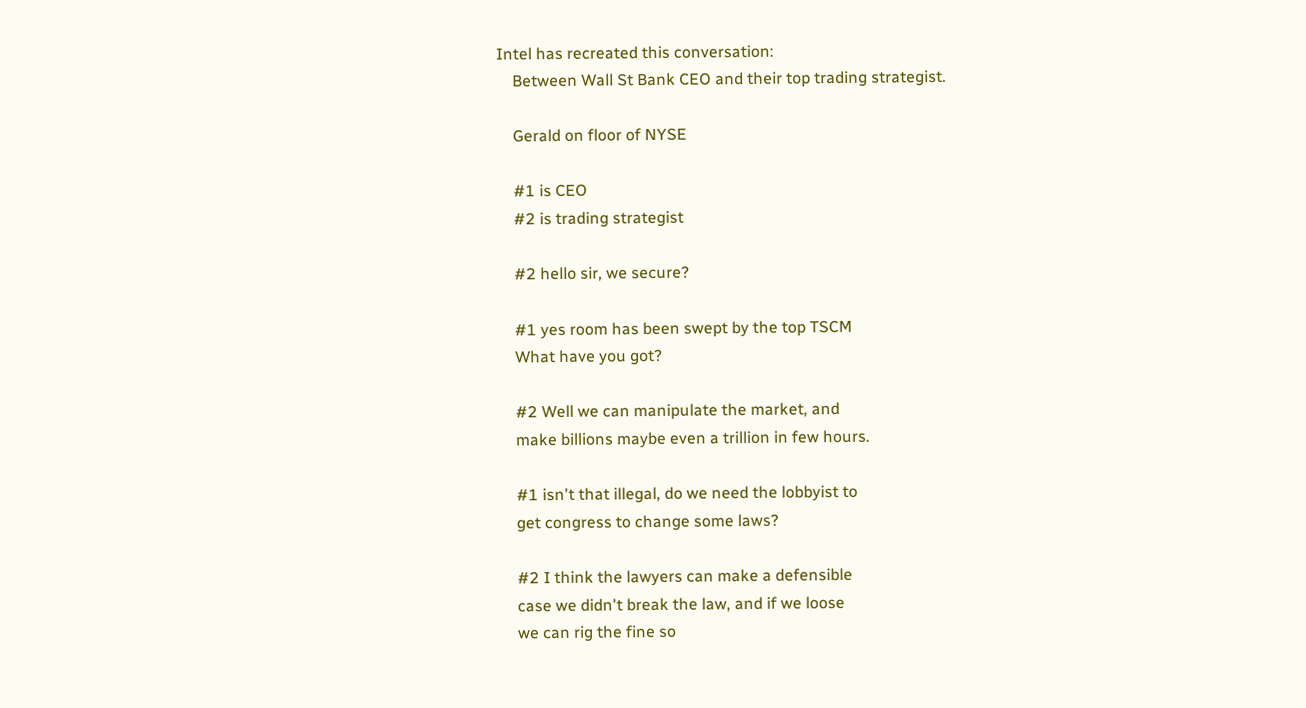Intel has recreated this conversation:
    Between Wall St Bank CEO and their top trading strategist.

    Gerald on floor of NYSE

    #1 is CEO
    #2 is trading strategist

    #2 hello sir, we secure?

    #1 yes room has been swept by the top TSCM
    What have you got?

    #2 Well we can manipulate the market, and
    make billions maybe even a trillion in few hours.

    #1 isn't that illegal, do we need the lobbyist to
    get congress to change some laws?

    #2 I think the lawyers can make a defensible
    case we didn't break the law, and if we loose
    we can rig the fine so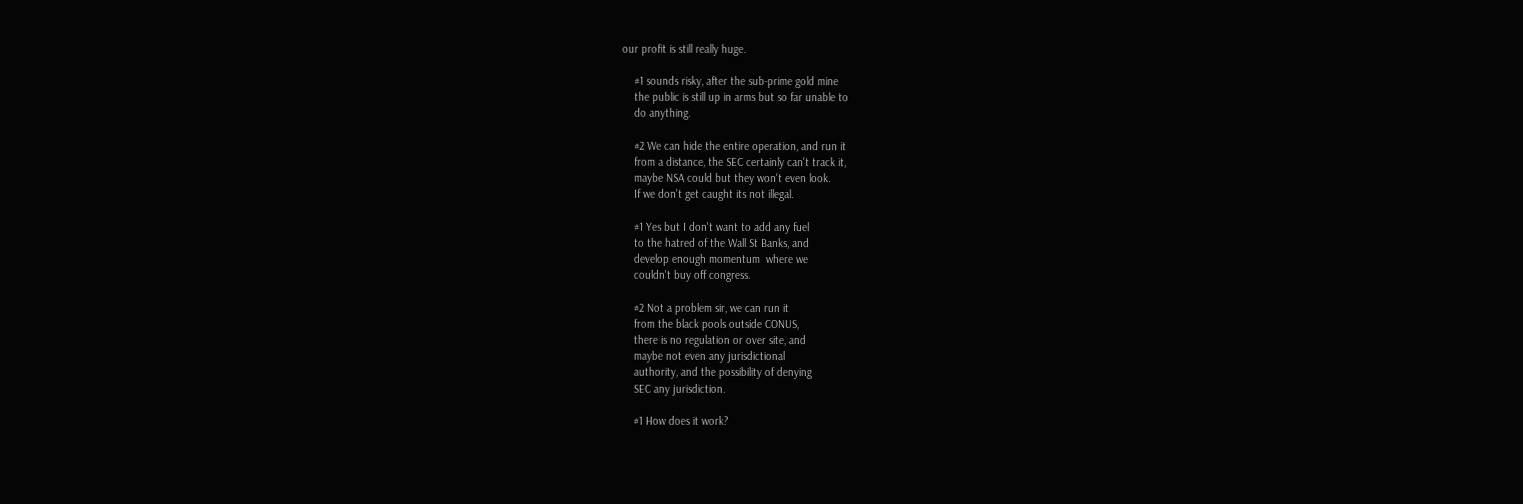our profit is still really huge.

    #1 sounds risky, after the sub-prime gold mine
    the public is still up in arms but so far unable to
    do anything.

    #2 We can hide the entire operation, and run it
    from a distance, the SEC certainly can't track it,
    maybe NSA could but they won't even look.
    If we don't get caught its not illegal.

    #1 Yes but I don't want to add any fuel
    to the hatred of the Wall St Banks, and
    develop enough momentum  where we
    couldn't buy off congress.

    #2 Not a problem sir, we can run it
    from the black pools outside CONUS,
    there is no regulation or over site, and
    maybe not even any jurisdictional
    authority, and the possibility of denying
    SEC any jurisdiction.

    #1 How does it work?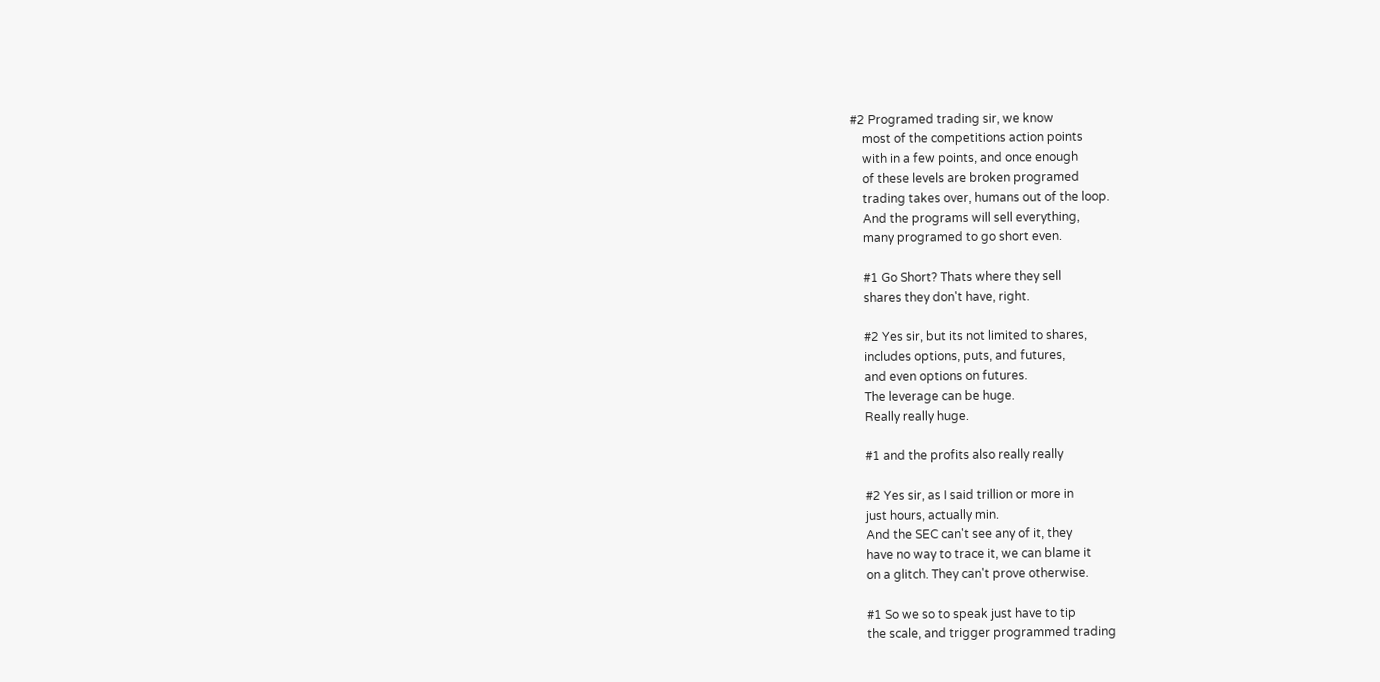#2 Programed trading sir, we know
    most of the competitions action points
    with in a few points, and once enough
    of these levels are broken programed
    trading takes over, humans out of the loop.
    And the programs will sell everything,
    many programed to go short even.

    #1 Go Short? Thats where they sell
    shares they don't have, right.

    #2 Yes sir, but its not limited to shares,
    includes options, puts, and futures,
    and even options on futures.
    The leverage can be huge.
    Really really huge.

    #1 and the profits also really really

    #2 Yes sir, as I said trillion or more in
    just hours, actually min.
    And the SEC can't see any of it, they
    have no way to trace it, we can blame it
    on a glitch. They can't prove otherwise.

    #1 So we so to speak just have to tip
    the scale, and trigger programmed trading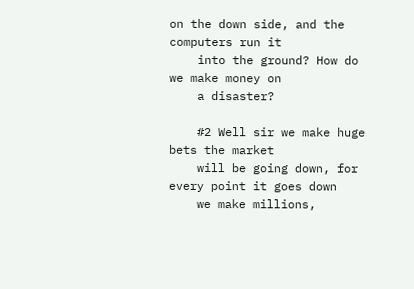on the down side, and the computers run it
    into the ground? How do we make money on
    a disaster?

    #2 Well sir we make huge bets the market
    will be going down, for every point it goes down
    we make millions,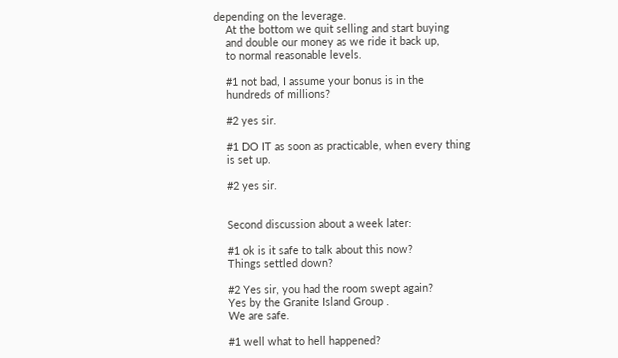depending on the leverage.
    At the bottom we quit selling and start buying
    and double our money as we ride it back up,
    to normal reasonable levels.

    #1 not bad, I assume your bonus is in the
    hundreds of millions?

    #2 yes sir.

    #1 DO IT as soon as practicable, when every thing
    is set up.

    #2 yes sir.


    Second discussion about a week later:

    #1 ok is it safe to talk about this now?
    Things settled down?

    #2 Yes sir, you had the room swept again?
    Yes by the Granite Island Group .
    We are safe.

    #1 well what to hell happened?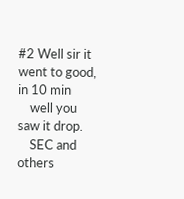#2 Well sir it went to good, in 10 min
    well you saw it drop.
    SEC and others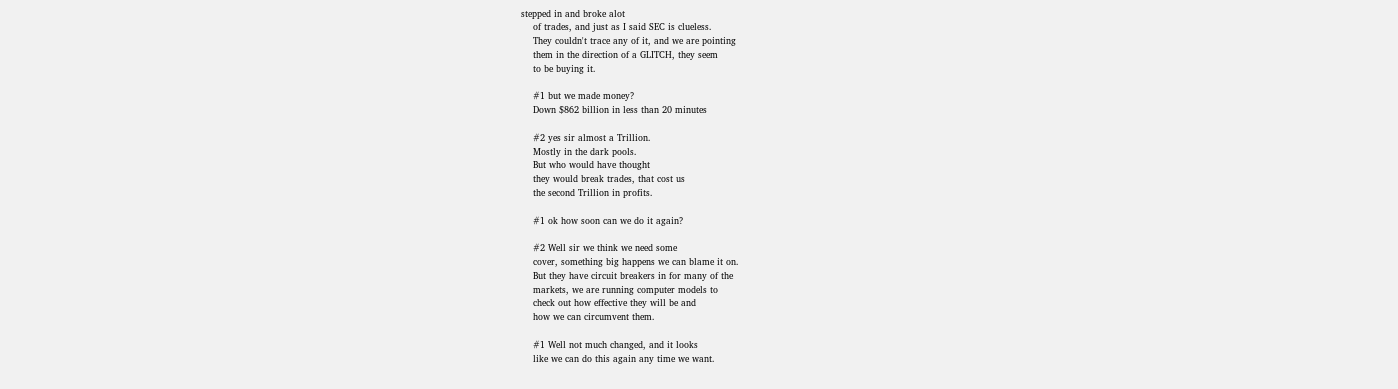stepped in and broke alot
    of trades, and just as I said SEC is clueless.
    They couldn't trace any of it, and we are pointing
    them in the direction of a GLITCH, they seem
    to be buying it.

    #1 but we made money?
    Down $862 billion in less than 20 minutes

    #2 yes sir almost a Trillion.
    Mostly in the dark pools.
    But who would have thought
    they would break trades, that cost us
    the second Trillion in profits.

    #1 ok how soon can we do it again?

    #2 Well sir we think we need some
    cover, something big happens we can blame it on.
    But they have circuit breakers in for many of the
    markets, we are running computer models to
    check out how effective they will be and
    how we can circumvent them.

    #1 Well not much changed, and it looks
    like we can do this again any time we want.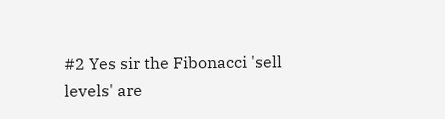#2 Yes sir the Fibonacci 'sell levels' are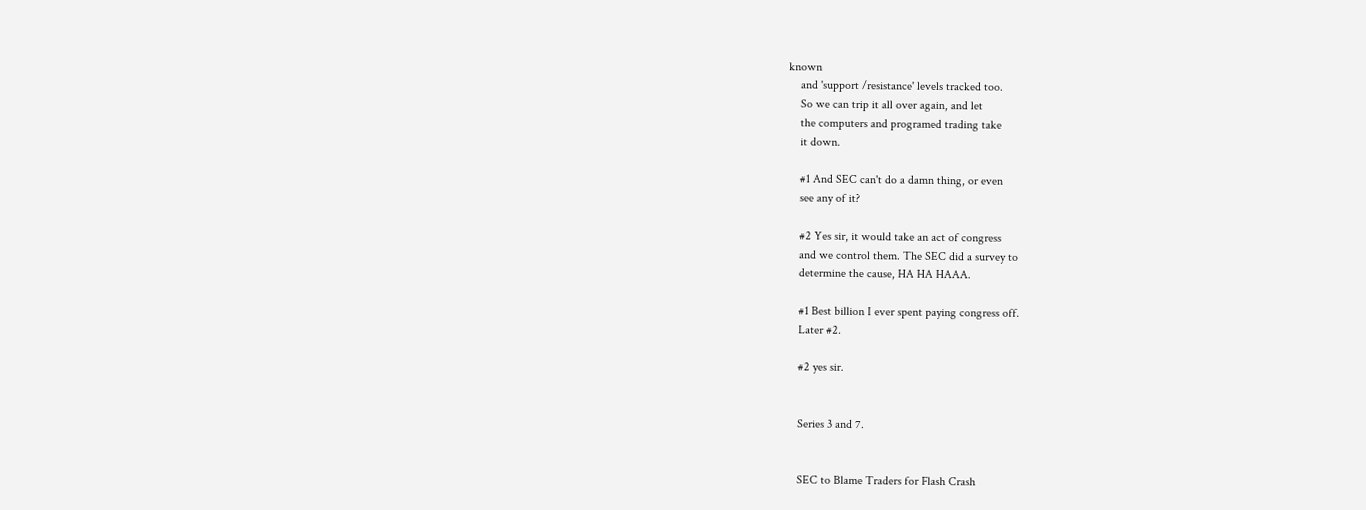known
    and 'support /resistance' levels tracked too.
    So we can trip it all over again, and let
    the computers and programed trading take
    it down.

    #1 And SEC can't do a damn thing, or even
    see any of it?

    #2 Yes sir, it would take an act of congress
    and we control them. The SEC did a survey to
    determine the cause, HA HA HAAA.

    #1 Best billion I ever spent paying congress off.
    Later #2.

    #2 yes sir.


    Series 3 and 7.


    SEC to Blame Traders for Flash Crash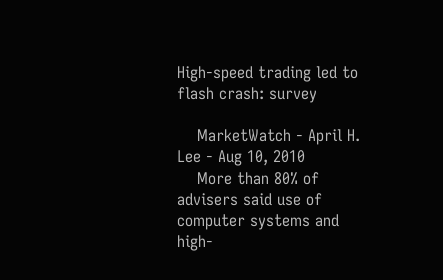High-speed trading led to flash crash: survey

    MarketWatch - April H. Lee - Aug 10, 2010
    More than 80% of advisers said use of computer systems and high-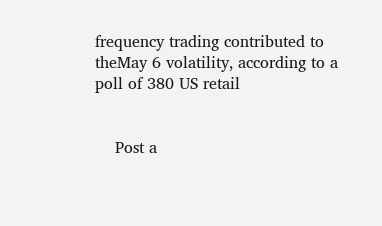frequency trading contributed to theMay 6 volatility, according to a poll of 380 US retail


    Post a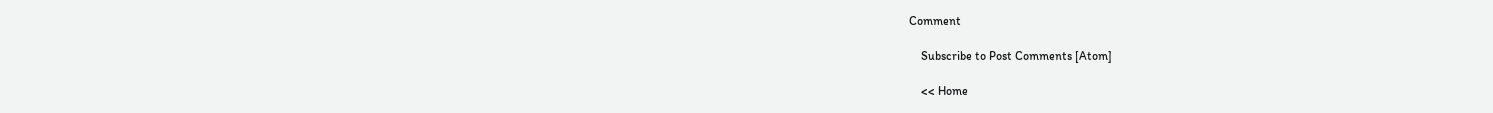Comment

    Subscribe to Post Comments [Atom]

    << Home